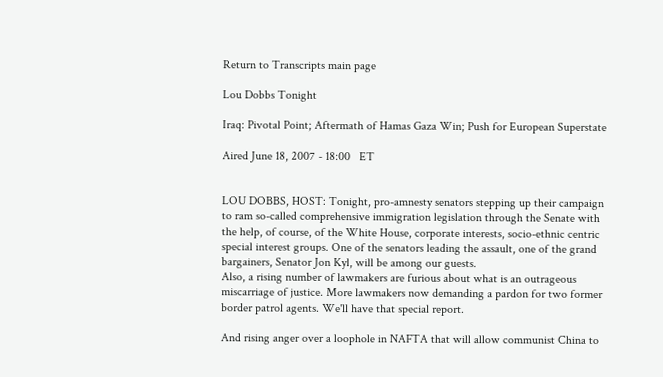Return to Transcripts main page

Lou Dobbs Tonight

Iraq: Pivotal Point; Aftermath of Hamas Gaza Win; Push for European Superstate

Aired June 18, 2007 - 18:00   ET


LOU DOBBS, HOST: Tonight, pro-amnesty senators stepping up their campaign to ram so-called comprehensive immigration legislation through the Senate with the help, of course, of the White House, corporate interests, socio-ethnic centric special interest groups. One of the senators leading the assault, one of the grand bargainers, Senator Jon Kyl, will be among our guests.
Also, a rising number of lawmakers are furious about what is an outrageous miscarriage of justice. More lawmakers now demanding a pardon for two former border patrol agents. We'll have that special report.

And rising anger over a loophole in NAFTA that will allow communist China to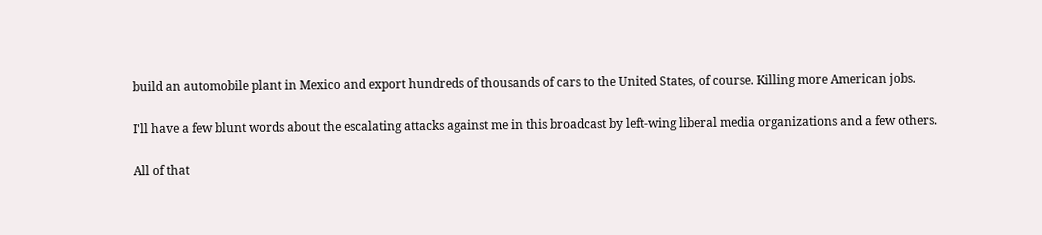build an automobile plant in Mexico and export hundreds of thousands of cars to the United States, of course. Killing more American jobs.

I'll have a few blunt words about the escalating attacks against me in this broadcast by left-wing liberal media organizations and a few others.

All of that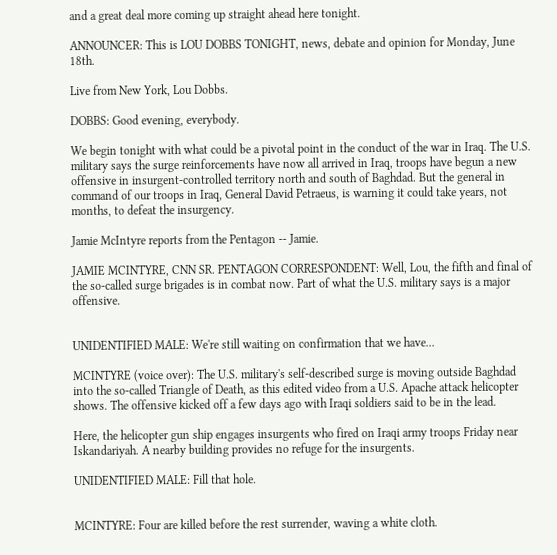and a great deal more coming up straight ahead here tonight.

ANNOUNCER: This is LOU DOBBS TONIGHT, news, debate and opinion for Monday, June 18th.

Live from New York, Lou Dobbs.

DOBBS: Good evening, everybody.

We begin tonight with what could be a pivotal point in the conduct of the war in Iraq. The U.S. military says the surge reinforcements have now all arrived in Iraq, troops have begun a new offensive in insurgent-controlled territory north and south of Baghdad. But the general in command of our troops in Iraq, General David Petraeus, is warning it could take years, not months, to defeat the insurgency.

Jamie McIntyre reports from the Pentagon -- Jamie.

JAMIE MCINTYRE, CNN SR. PENTAGON CORRESPONDENT: Well, Lou, the fifth and final of the so-called surge brigades is in combat now. Part of what the U.S. military says is a major offensive.


UNIDENTIFIED MALE: We're still waiting on confirmation that we have...

MCINTYRE (voice over): The U.S. military's self-described surge is moving outside Baghdad into the so-called Triangle of Death, as this edited video from a U.S. Apache attack helicopter shows. The offensive kicked off a few days ago with Iraqi soldiers said to be in the lead.

Here, the helicopter gun ship engages insurgents who fired on Iraqi army troops Friday near Iskandariyah. A nearby building provides no refuge for the insurgents.

UNIDENTIFIED MALE: Fill that hole.


MCINTYRE: Four are killed before the rest surrender, waving a white cloth.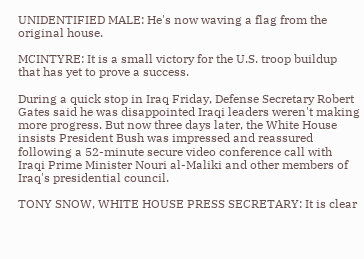UNIDENTIFIED MALE: He's now waving a flag from the original house.

MCINTYRE: It is a small victory for the U.S. troop buildup that has yet to prove a success.

During a quick stop in Iraq Friday, Defense Secretary Robert Gates said he was disappointed Iraqi leaders weren't making more progress. But now three days later, the White House insists President Bush was impressed and reassured following a 52-minute secure video conference call with Iraqi Prime Minister Nouri al-Maliki and other members of Iraq's presidential council.

TONY SNOW, WHITE HOUSE PRESS SECRETARY: It is clear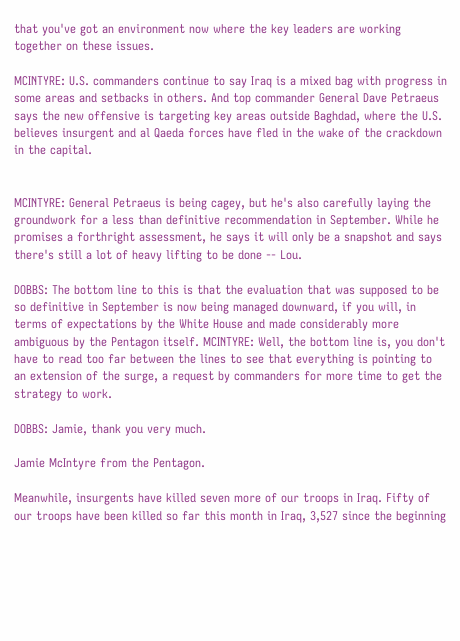that you've got an environment now where the key leaders are working together on these issues.

MCINTYRE: U.S. commanders continue to say Iraq is a mixed bag with progress in some areas and setbacks in others. And top commander General Dave Petraeus says the new offensive is targeting key areas outside Baghdad, where the U.S. believes insurgent and al Qaeda forces have fled in the wake of the crackdown in the capital.


MCINTYRE: General Petraeus is being cagey, but he's also carefully laying the groundwork for a less than definitive recommendation in September. While he promises a forthright assessment, he says it will only be a snapshot and says there's still a lot of heavy lifting to be done -- Lou.

DOBBS: The bottom line to this is that the evaluation that was supposed to be so definitive in September is now being managed downward, if you will, in terms of expectations by the White House and made considerably more ambiguous by the Pentagon itself. MCINTYRE: Well, the bottom line is, you don't have to read too far between the lines to see that everything is pointing to an extension of the surge, a request by commanders for more time to get the strategy to work.

DOBBS: Jamie, thank you very much.

Jamie McIntyre from the Pentagon.

Meanwhile, insurgents have killed seven more of our troops in Iraq. Fifty of our troops have been killed so far this month in Iraq, 3,527 since the beginning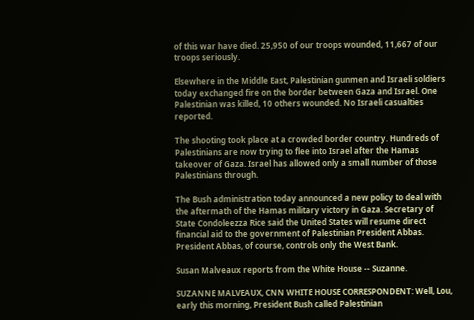of this war have died. 25,950 of our troops wounded, 11,667 of our troops seriously.

Elsewhere in the Middle East, Palestinian gunmen and Israeli soldiers today exchanged fire on the border between Gaza and Israel. One Palestinian was killed, 10 others wounded. No Israeli casualties reported.

The shooting took place at a crowded border country. Hundreds of Palestinians are now trying to flee into Israel after the Hamas takeover of Gaza. Israel has allowed only a small number of those Palestinians through.

The Bush administration today announced a new policy to deal with the aftermath of the Hamas military victory in Gaza. Secretary of State Condoleezza Rice said the United States will resume direct financial aid to the government of Palestinian President Abbas. President Abbas, of course, controls only the West Bank.

Susan Malveaux reports from the White House -- Suzanne.

SUZANNE MALVEAUX, CNN WHITE HOUSE CORRESPONDENT: Well, Lou, early this morning, President Bush called Palestinian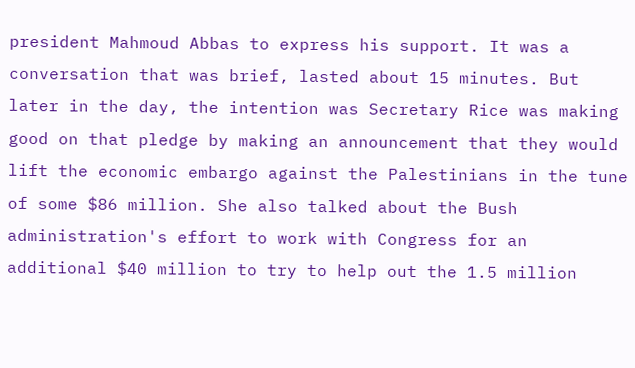president Mahmoud Abbas to express his support. It was a conversation that was brief, lasted about 15 minutes. But later in the day, the intention was Secretary Rice was making good on that pledge by making an announcement that they would lift the economic embargo against the Palestinians in the tune of some $86 million. She also talked about the Bush administration's effort to work with Congress for an additional $40 million to try to help out the 1.5 million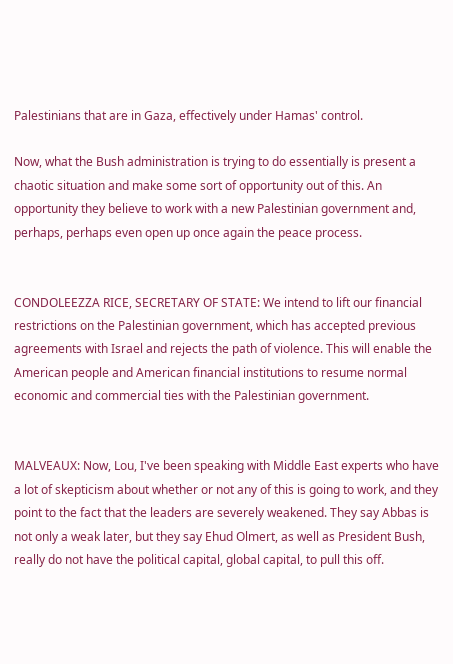Palestinians that are in Gaza, effectively under Hamas' control.

Now, what the Bush administration is trying to do essentially is present a chaotic situation and make some sort of opportunity out of this. An opportunity they believe to work with a new Palestinian government and, perhaps, perhaps even open up once again the peace process.


CONDOLEEZZA RICE, SECRETARY OF STATE: We intend to lift our financial restrictions on the Palestinian government, which has accepted previous agreements with Israel and rejects the path of violence. This will enable the American people and American financial institutions to resume normal economic and commercial ties with the Palestinian government.


MALVEAUX: Now, Lou, I've been speaking with Middle East experts who have a lot of skepticism about whether or not any of this is going to work, and they point to the fact that the leaders are severely weakened. They say Abbas is not only a weak later, but they say Ehud Olmert, as well as President Bush, really do not have the political capital, global capital, to pull this off.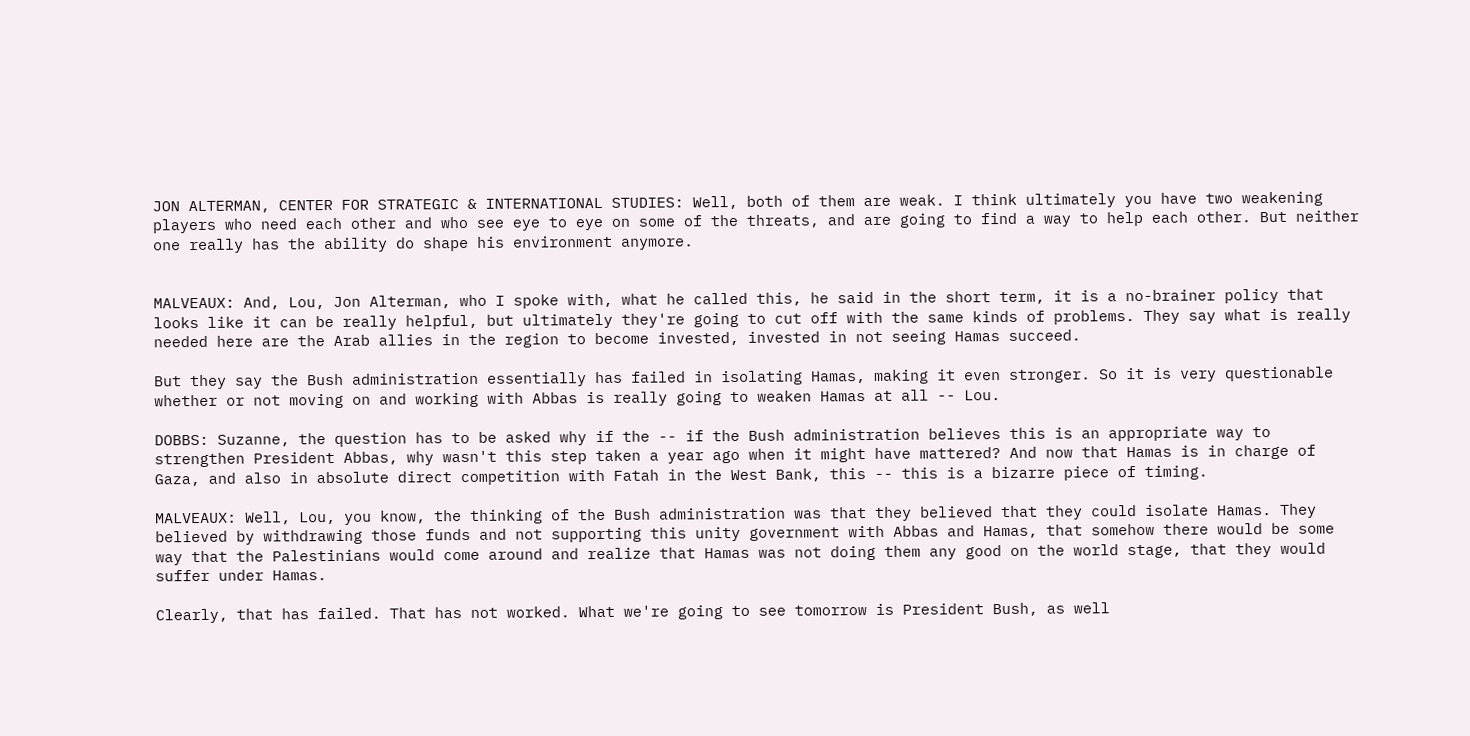JON ALTERMAN, CENTER FOR STRATEGIC & INTERNATIONAL STUDIES: Well, both of them are weak. I think ultimately you have two weakening players who need each other and who see eye to eye on some of the threats, and are going to find a way to help each other. But neither one really has the ability do shape his environment anymore.


MALVEAUX: And, Lou, Jon Alterman, who I spoke with, what he called this, he said in the short term, it is a no-brainer policy that looks like it can be really helpful, but ultimately they're going to cut off with the same kinds of problems. They say what is really needed here are the Arab allies in the region to become invested, invested in not seeing Hamas succeed.

But they say the Bush administration essentially has failed in isolating Hamas, making it even stronger. So it is very questionable whether or not moving on and working with Abbas is really going to weaken Hamas at all -- Lou.

DOBBS: Suzanne, the question has to be asked why if the -- if the Bush administration believes this is an appropriate way to strengthen President Abbas, why wasn't this step taken a year ago when it might have mattered? And now that Hamas is in charge of Gaza, and also in absolute direct competition with Fatah in the West Bank, this -- this is a bizarre piece of timing.

MALVEAUX: Well, Lou, you know, the thinking of the Bush administration was that they believed that they could isolate Hamas. They believed by withdrawing those funds and not supporting this unity government with Abbas and Hamas, that somehow there would be some way that the Palestinians would come around and realize that Hamas was not doing them any good on the world stage, that they would suffer under Hamas.

Clearly, that has failed. That has not worked. What we're going to see tomorrow is President Bush, as well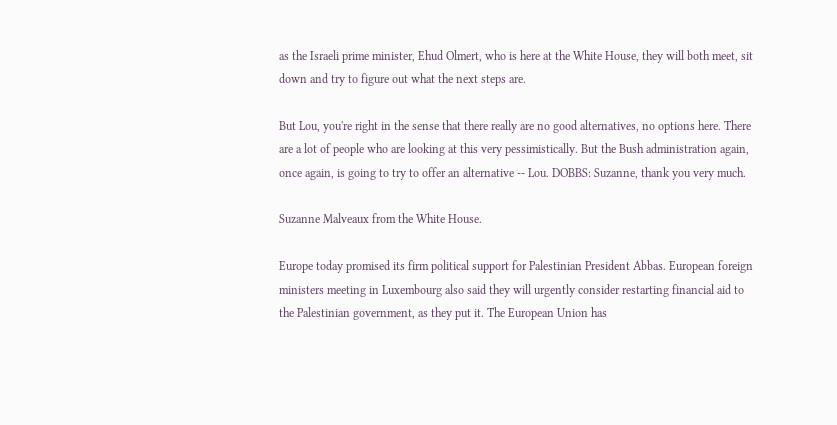as the Israeli prime minister, Ehud Olmert, who is here at the White House, they will both meet, sit down and try to figure out what the next steps are.

But Lou, you're right in the sense that there really are no good alternatives, no options here. There are a lot of people who are looking at this very pessimistically. But the Bush administration again, once again, is going to try to offer an alternative -- Lou. DOBBS: Suzanne, thank you very much.

Suzanne Malveaux from the White House.

Europe today promised its firm political support for Palestinian President Abbas. European foreign ministers meeting in Luxembourg also said they will urgently consider restarting financial aid to the Palestinian government, as they put it. The European Union has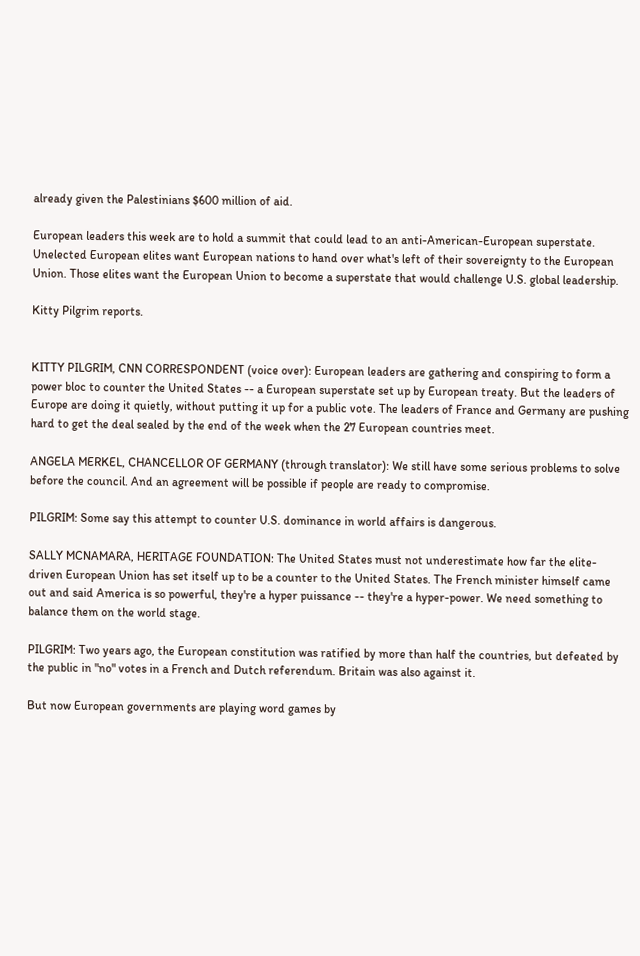already given the Palestinians $600 million of aid.

European leaders this week are to hold a summit that could lead to an anti-American-European superstate. Unelected European elites want European nations to hand over what's left of their sovereignty to the European Union. Those elites want the European Union to become a superstate that would challenge U.S. global leadership.

Kitty Pilgrim reports.


KITTY PILGRIM, CNN CORRESPONDENT (voice over): European leaders are gathering and conspiring to form a power bloc to counter the United States -- a European superstate set up by European treaty. But the leaders of Europe are doing it quietly, without putting it up for a public vote. The leaders of France and Germany are pushing hard to get the deal sealed by the end of the week when the 27 European countries meet.

ANGELA MERKEL, CHANCELLOR OF GERMANY (through translator): We still have some serious problems to solve before the council. And an agreement will be possible if people are ready to compromise.

PILGRIM: Some say this attempt to counter U.S. dominance in world affairs is dangerous.

SALLY MCNAMARA, HERITAGE FOUNDATION: The United States must not underestimate how far the elite-driven European Union has set itself up to be a counter to the United States. The French minister himself came out and said America is so powerful, they're a hyper puissance -- they're a hyper-power. We need something to balance them on the world stage.

PILGRIM: Two years ago, the European constitution was ratified by more than half the countries, but defeated by the public in "no" votes in a French and Dutch referendum. Britain was also against it.

But now European governments are playing word games by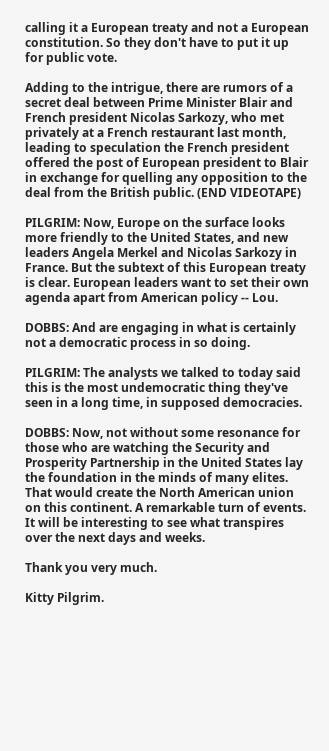calling it a European treaty and not a European constitution. So they don't have to put it up for public vote.

Adding to the intrigue, there are rumors of a secret deal between Prime Minister Blair and French president Nicolas Sarkozy, who met privately at a French restaurant last month, leading to speculation the French president offered the post of European president to Blair in exchange for quelling any opposition to the deal from the British public. (END VIDEOTAPE)

PILGRIM: Now, Europe on the surface looks more friendly to the United States, and new leaders Angela Merkel and Nicolas Sarkozy in France. But the subtext of this European treaty is clear. European leaders want to set their own agenda apart from American policy -- Lou.

DOBBS: And are engaging in what is certainly not a democratic process in so doing.

PILGRIM: The analysts we talked to today said this is the most undemocratic thing they've seen in a long time, in supposed democracies.

DOBBS: Now, not without some resonance for those who are watching the Security and Prosperity Partnership in the United States lay the foundation in the minds of many elites. That would create the North American union on this continent. A remarkable turn of events. It will be interesting to see what transpires over the next days and weeks.

Thank you very much.

Kitty Pilgrim.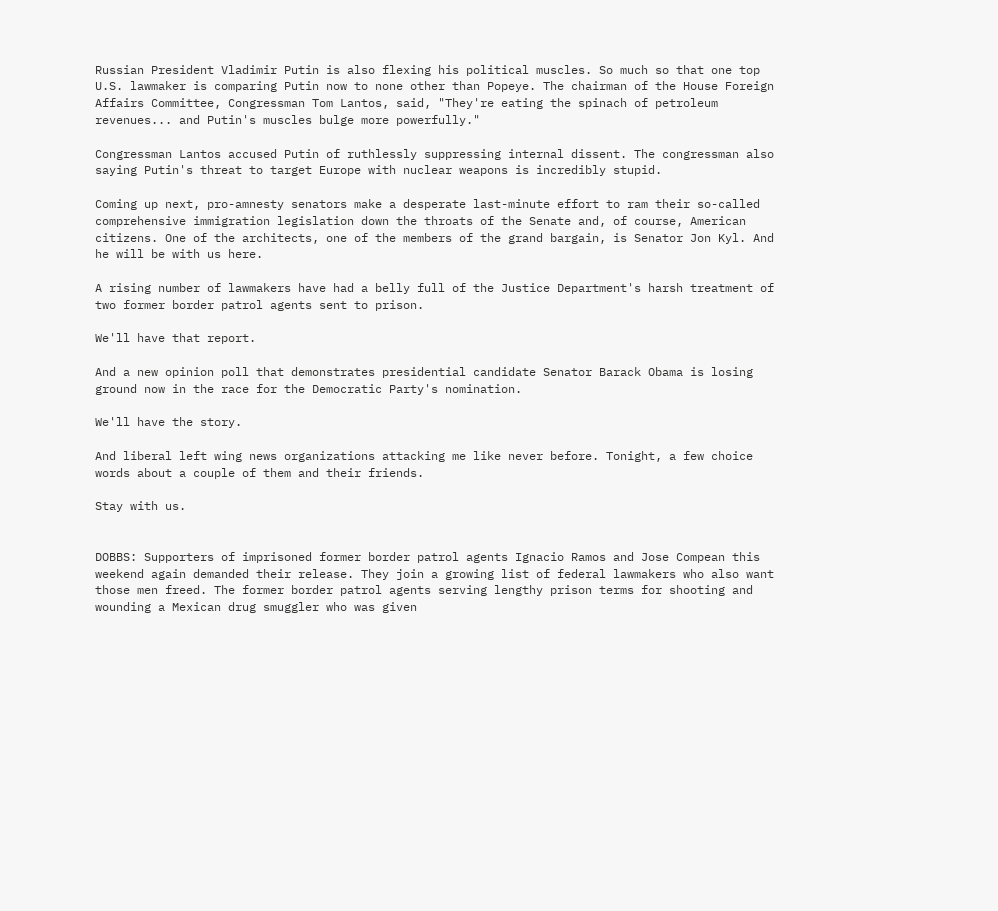Russian President Vladimir Putin is also flexing his political muscles. So much so that one top U.S. lawmaker is comparing Putin now to none other than Popeye. The chairman of the House Foreign Affairs Committee, Congressman Tom Lantos, said, "They're eating the spinach of petroleum revenues... and Putin's muscles bulge more powerfully."

Congressman Lantos accused Putin of ruthlessly suppressing internal dissent. The congressman also saying Putin's threat to target Europe with nuclear weapons is incredibly stupid.

Coming up next, pro-amnesty senators make a desperate last-minute effort to ram their so-called comprehensive immigration legislation down the throats of the Senate and, of course, American citizens. One of the architects, one of the members of the grand bargain, is Senator Jon Kyl. And he will be with us here.

A rising number of lawmakers have had a belly full of the Justice Department's harsh treatment of two former border patrol agents sent to prison.

We'll have that report.

And a new opinion poll that demonstrates presidential candidate Senator Barack Obama is losing ground now in the race for the Democratic Party's nomination.

We'll have the story.

And liberal left wing news organizations attacking me like never before. Tonight, a few choice words about a couple of them and their friends.

Stay with us.


DOBBS: Supporters of imprisoned former border patrol agents Ignacio Ramos and Jose Compean this weekend again demanded their release. They join a growing list of federal lawmakers who also want those men freed. The former border patrol agents serving lengthy prison terms for shooting and wounding a Mexican drug smuggler who was given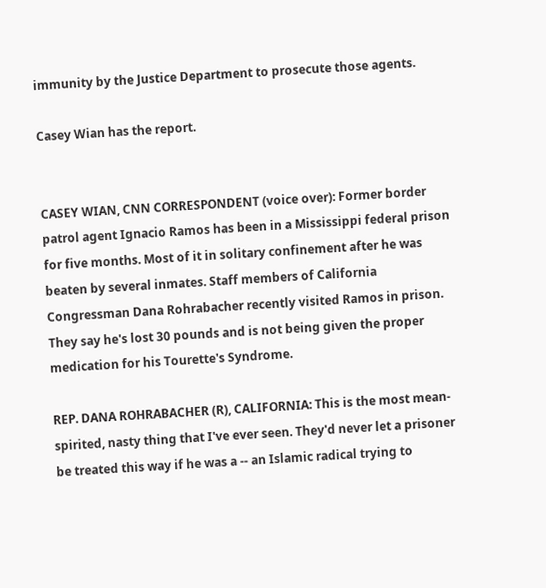immunity by the Justice Department to prosecute those agents.

Casey Wian has the report.


CASEY WIAN, CNN CORRESPONDENT (voice over): Former border patrol agent Ignacio Ramos has been in a Mississippi federal prison for five months. Most of it in solitary confinement after he was beaten by several inmates. Staff members of California Congressman Dana Rohrabacher recently visited Ramos in prison. They say he's lost 30 pounds and is not being given the proper medication for his Tourette's Syndrome.

REP. DANA ROHRABACHER (R), CALIFORNIA: This is the most mean- spirited, nasty thing that I've ever seen. They'd never let a prisoner be treated this way if he was a -- an Islamic radical trying to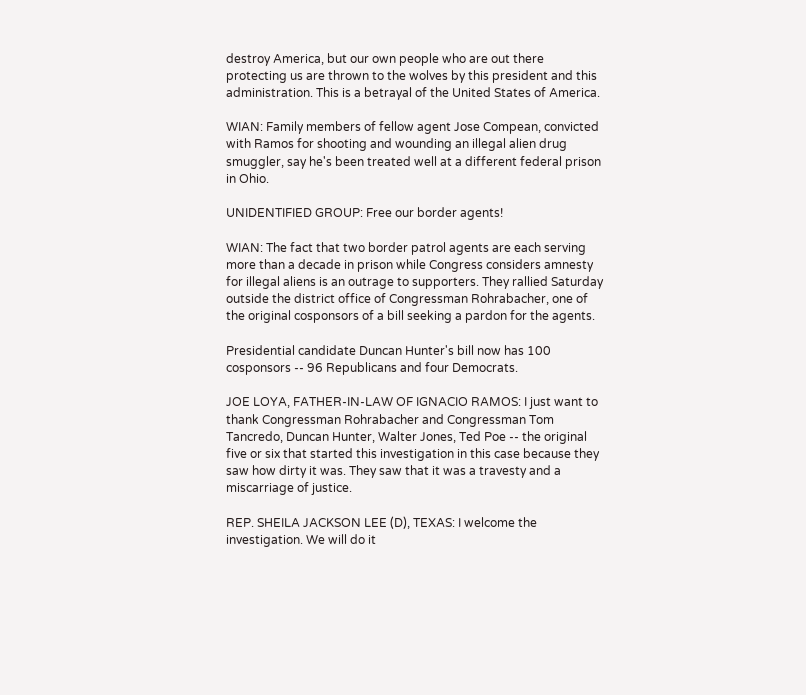destroy America, but our own people who are out there protecting us are thrown to the wolves by this president and this administration. This is a betrayal of the United States of America.

WIAN: Family members of fellow agent Jose Compean, convicted with Ramos for shooting and wounding an illegal alien drug smuggler, say he's been treated well at a different federal prison in Ohio.

UNIDENTIFIED GROUP: Free our border agents!

WIAN: The fact that two border patrol agents are each serving more than a decade in prison while Congress considers amnesty for illegal aliens is an outrage to supporters. They rallied Saturday outside the district office of Congressman Rohrabacher, one of the original cosponsors of a bill seeking a pardon for the agents.

Presidential candidate Duncan Hunter's bill now has 100 cosponsors -- 96 Republicans and four Democrats.

JOE LOYA, FATHER-IN-LAW OF IGNACIO RAMOS: I just want to thank Congressman Rohrabacher and Congressman Tom Tancredo, Duncan Hunter, Walter Jones, Ted Poe -- the original five or six that started this investigation in this case because they saw how dirty it was. They saw that it was a travesty and a miscarriage of justice.

REP. SHEILA JACKSON LEE (D), TEXAS: I welcome the investigation. We will do it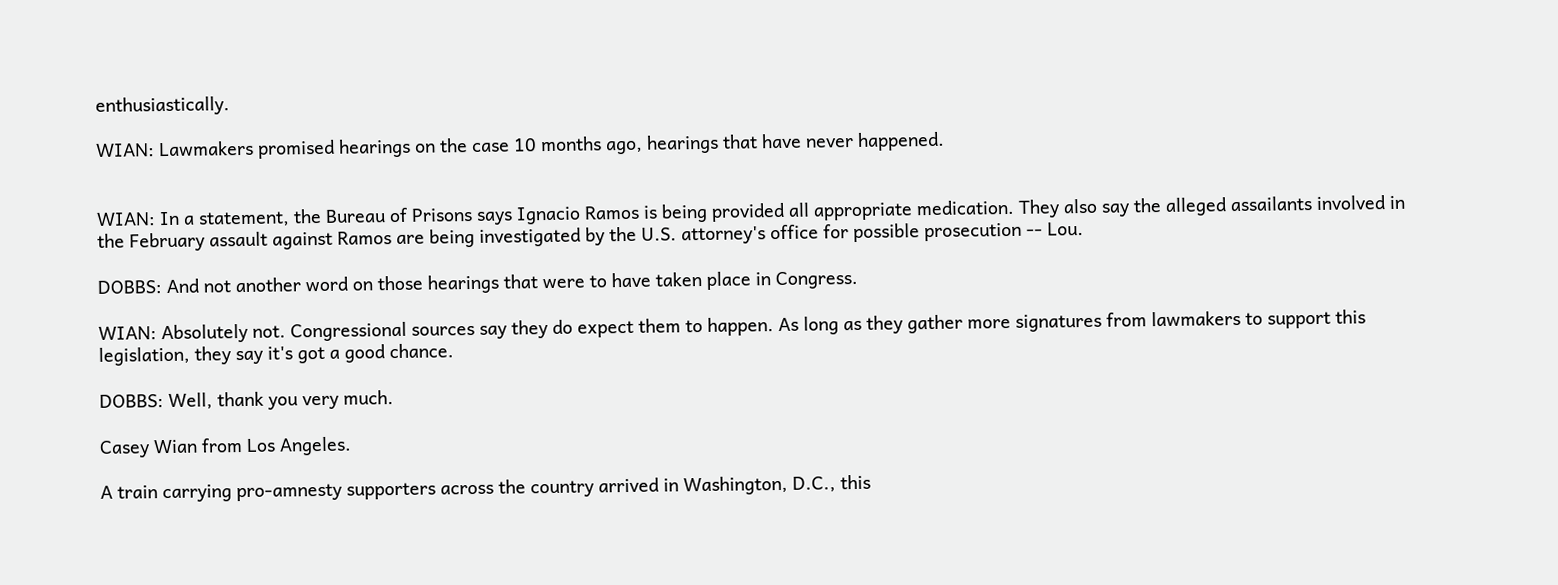enthusiastically.

WIAN: Lawmakers promised hearings on the case 10 months ago, hearings that have never happened.


WIAN: In a statement, the Bureau of Prisons says Ignacio Ramos is being provided all appropriate medication. They also say the alleged assailants involved in the February assault against Ramos are being investigated by the U.S. attorney's office for possible prosecution -- Lou.

DOBBS: And not another word on those hearings that were to have taken place in Congress.

WIAN: Absolutely not. Congressional sources say they do expect them to happen. As long as they gather more signatures from lawmakers to support this legislation, they say it's got a good chance.

DOBBS: Well, thank you very much.

Casey Wian from Los Angeles.

A train carrying pro-amnesty supporters across the country arrived in Washington, D.C., this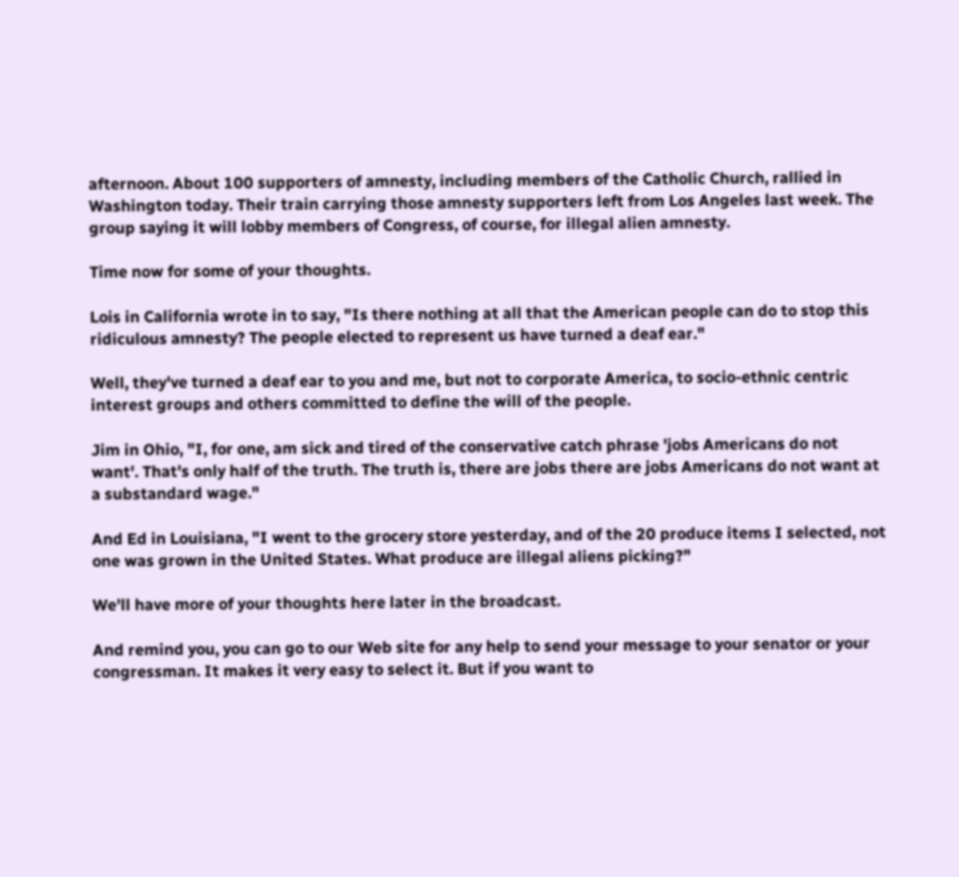afternoon. About 100 supporters of amnesty, including members of the Catholic Church, rallied in Washington today. Their train carrying those amnesty supporters left from Los Angeles last week. The group saying it will lobby members of Congress, of course, for illegal alien amnesty.

Time now for some of your thoughts.

Lois in California wrote in to say, "Is there nothing at all that the American people can do to stop this ridiculous amnesty? The people elected to represent us have turned a deaf ear."

Well, they've turned a deaf ear to you and me, but not to corporate America, to socio-ethnic centric interest groups and others committed to define the will of the people.

Jim in Ohio, "I, for one, am sick and tired of the conservative catch phrase 'jobs Americans do not want'. That's only half of the truth. The truth is, there are jobs there are jobs Americans do not want at a substandard wage."

And Ed in Louisiana, "I went to the grocery store yesterday, and of the 20 produce items I selected, not one was grown in the United States. What produce are illegal aliens picking?"

We'll have more of your thoughts here later in the broadcast.

And remind you, you can go to our Web site for any help to send your message to your senator or your congressman. It makes it very easy to select it. But if you want to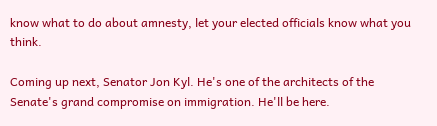know what to do about amnesty, let your elected officials know what you think.

Coming up next, Senator Jon Kyl. He's one of the architects of the Senate's grand compromise on immigration. He'll be here.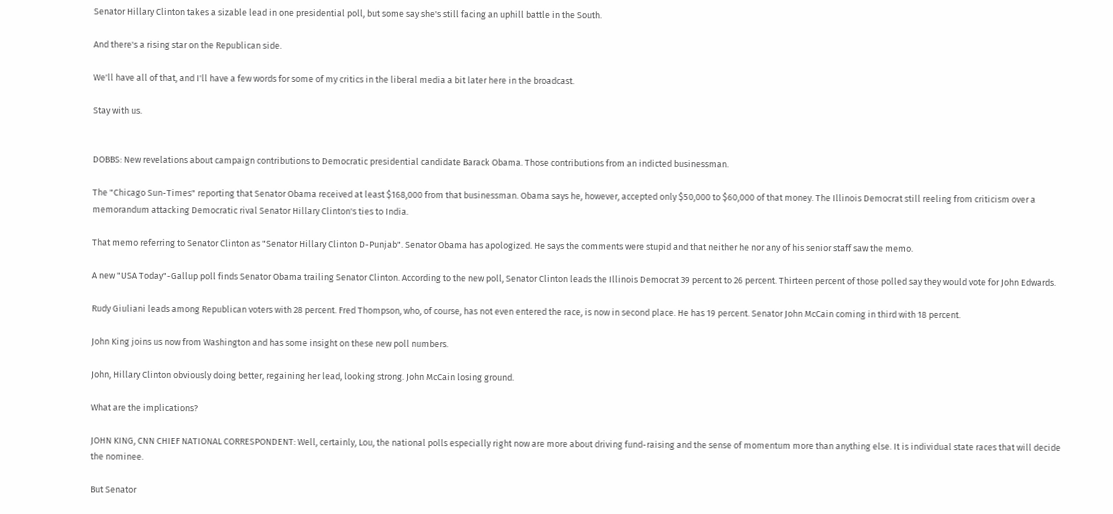Senator Hillary Clinton takes a sizable lead in one presidential poll, but some say she's still facing an uphill battle in the South.

And there's a rising star on the Republican side.

We'll have all of that, and I'll have a few words for some of my critics in the liberal media a bit later here in the broadcast.

Stay with us.


DOBBS: New revelations about campaign contributions to Democratic presidential candidate Barack Obama. Those contributions from an indicted businessman.

The "Chicago Sun-Times" reporting that Senator Obama received at least $168,000 from that businessman. Obama says he, however, accepted only $50,000 to $60,000 of that money. The Illinois Democrat still reeling from criticism over a memorandum attacking Democratic rival Senator Hillary Clinton's ties to India.

That memo referring to Senator Clinton as "Senator Hillary Clinton D-Punjab". Senator Obama has apologized. He says the comments were stupid and that neither he nor any of his senior staff saw the memo.

A new "USA Today"-Gallup poll finds Senator Obama trailing Senator Clinton. According to the new poll, Senator Clinton leads the Illinois Democrat 39 percent to 26 percent. Thirteen percent of those polled say they would vote for John Edwards.

Rudy Giuliani leads among Republican voters with 28 percent. Fred Thompson, who, of course, has not even entered the race, is now in second place. He has 19 percent. Senator John McCain coming in third with 18 percent.

John King joins us now from Washington and has some insight on these new poll numbers.

John, Hillary Clinton obviously doing better, regaining her lead, looking strong. John McCain losing ground.

What are the implications?

JOHN KING, CNN CHIEF NATIONAL CORRESPONDENT: Well, certainly, Lou, the national polls especially right now are more about driving fund-raising and the sense of momentum more than anything else. It is individual state races that will decide the nominee.

But Senator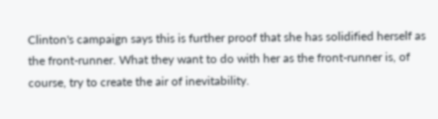Clinton's campaign says this is further proof that she has solidified herself as the front-runner. What they want to do with her as the front-runner is, of course, try to create the air of inevitability.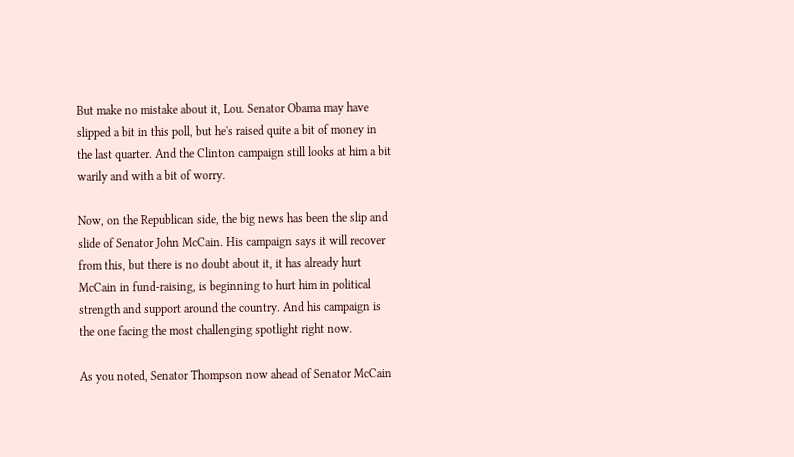But make no mistake about it, Lou. Senator Obama may have slipped a bit in this poll, but he's raised quite a bit of money in the last quarter. And the Clinton campaign still looks at him a bit warily and with a bit of worry.

Now, on the Republican side, the big news has been the slip and slide of Senator John McCain. His campaign says it will recover from this, but there is no doubt about it, it has already hurt McCain in fund-raising, is beginning to hurt him in political strength and support around the country. And his campaign is the one facing the most challenging spotlight right now.

As you noted, Senator Thompson now ahead of Senator McCain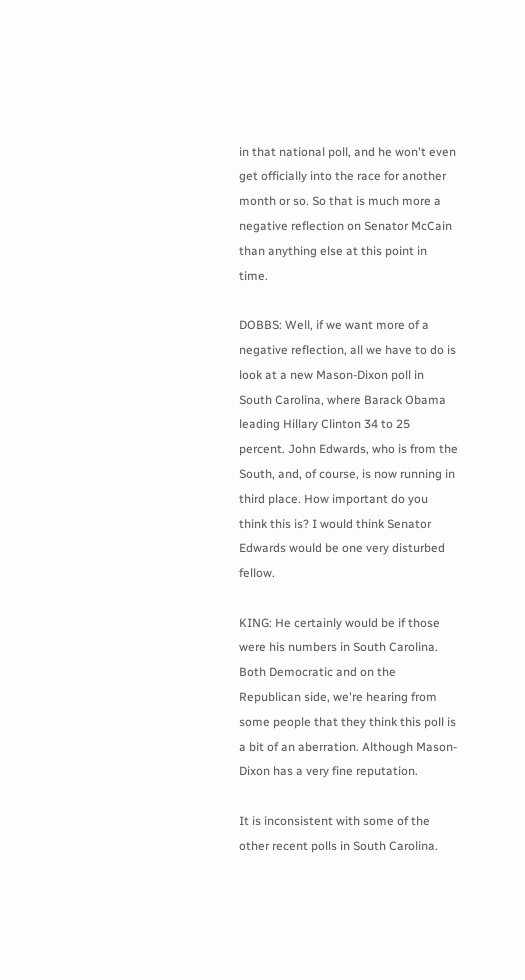in that national poll, and he won't even get officially into the race for another month or so. So that is much more a negative reflection on Senator McCain than anything else at this point in time.

DOBBS: Well, if we want more of a negative reflection, all we have to do is look at a new Mason-Dixon poll in South Carolina, where Barack Obama leading Hillary Clinton 34 to 25 percent. John Edwards, who is from the South, and, of course, is now running in third place. How important do you think this is? I would think Senator Edwards would be one very disturbed fellow.

KING: He certainly would be if those were his numbers in South Carolina. Both Democratic and on the Republican side, we're hearing from some people that they think this poll is a bit of an aberration. Although Mason-Dixon has a very fine reputation.

It is inconsistent with some of the other recent polls in South Carolina.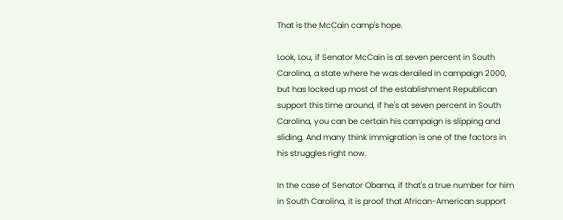That is the McCain camp's hope.

Look, Lou, if Senator McCain is at seven percent in South Carolina, a state where he was derailed in campaign 2000, but has locked up most of the establishment Republican support this time around, if he's at seven percent in South Carolina, you can be certain his campaign is slipping and sliding. And many think immigration is one of the factors in his struggles right now.

In the case of Senator Obama, if that's a true number for him in South Carolina, it is proof that African-American support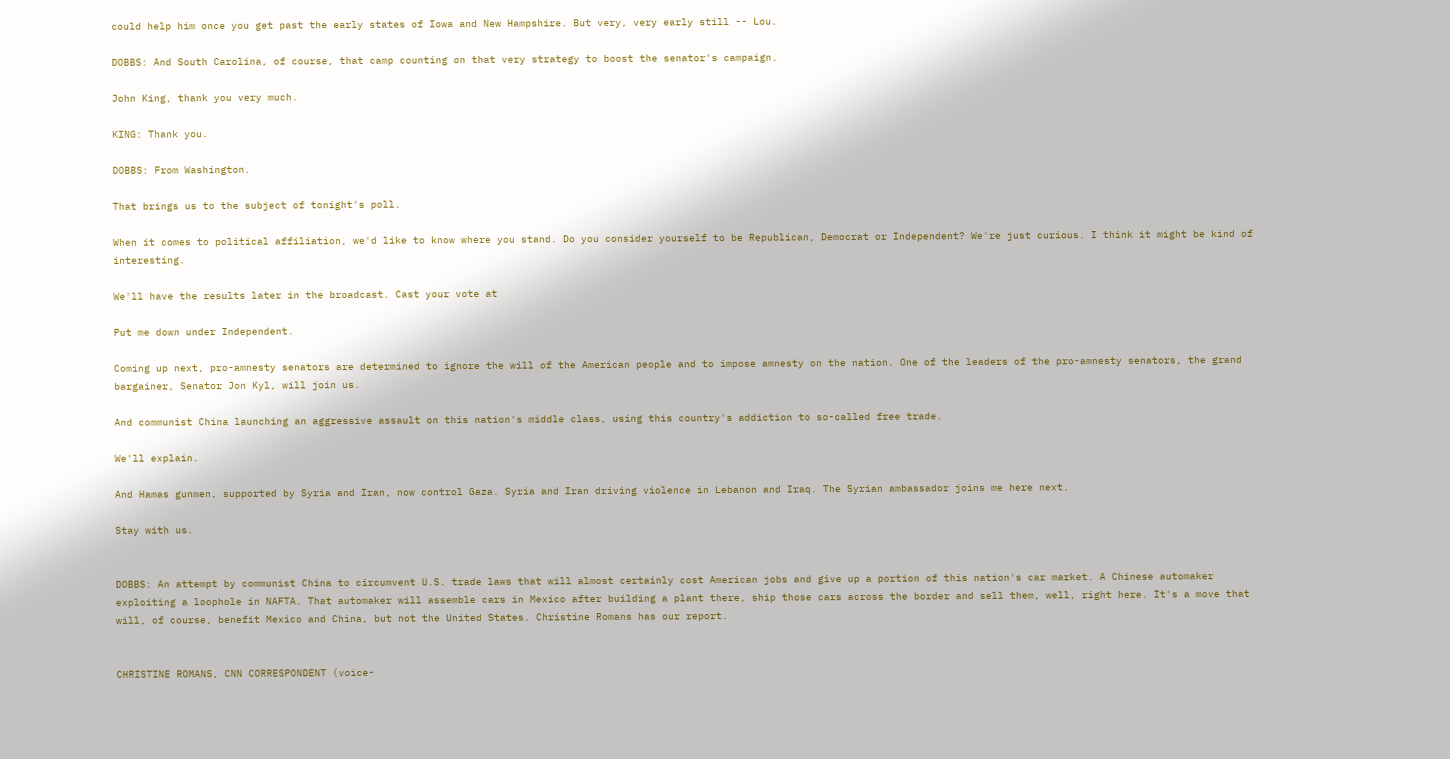could help him once you get past the early states of Iowa and New Hampshire. But very, very early still -- Lou.

DOBBS: And South Carolina, of course, that camp counting on that very strategy to boost the senator's campaign.

John King, thank you very much.

KING: Thank you.

DOBBS: From Washington.

That brings us to the subject of tonight's poll.

When it comes to political affiliation, we'd like to know where you stand. Do you consider yourself to be Republican, Democrat or Independent? We're just curious. I think it might be kind of interesting.

We'll have the results later in the broadcast. Cast your vote at

Put me down under Independent.

Coming up next, pro-amnesty senators are determined to ignore the will of the American people and to impose amnesty on the nation. One of the leaders of the pro-amnesty senators, the grand bargainer, Senator Jon Kyl, will join us.

And communist China launching an aggressive assault on this nation's middle class, using this country's addiction to so-called free trade.

We'll explain.

And Hamas gunmen, supported by Syria and Iran, now control Gaza. Syria and Iran driving violence in Lebanon and Iraq. The Syrian ambassador joins me here next.

Stay with us.


DOBBS: An attempt by communist China to circumvent U.S. trade laws that will almost certainly cost American jobs and give up a portion of this nation's car market. A Chinese automaker exploiting a loophole in NAFTA. That automaker will assemble cars in Mexico after building a plant there, ship those cars across the border and sell them, well, right here. It's a move that will, of course, benefit Mexico and China, but not the United States. Christine Romans has our report.


CHRISTINE ROMANS, CNN CORRESPONDENT (voice-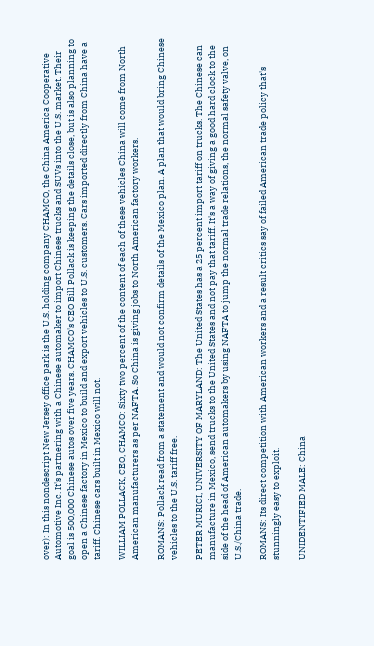over): In this nondescript New Jersey office park is the U.S. holding company CHAMCO, the China America Cooperative Automotive Inc. It's partnering with a Chinese automaker to import Chinese trucks and SUVs into the U.S. market. Their goal is 500,000 Chinese autos over five years. CHAMCO's CEO Bill Pollack is keeping the details close, but is also planning to open a Chinese factory in Mexico to build and export vehicles to U.S. customers. Cars imported directly from China have a tariff. Chinese cars built in Mexico will not.

WILLIAM POLLACK, CEO, CHAMCO: Sixty two percent of the content of each of these vehicles China will come from North American manufacturers as per NAFTA. So China is giving jobs to North American factory workers.

ROMANS: Pollack read from a statement and would not confirm details of the Mexico plan. A plan that would bring Chinese vehicles to the U.S. tariff free.

PETER MURICI, UNIVERSITY OF MARYLAND: The United States has a 25 percent import tariff on trucks. The Chinese can manufacture in Mexico, send trucks to the United States and not pay that tariff. It's a way of giving a good hard clock to the side of the head of American automakers by using NAFTA to jump the normal trade relations, the normal safety valve, on U.S./China trade.

ROMANS: Its direct competition with American workers and a result critics say of failed American trade policy that's stunningly easy to exploit.

UNIDENTIFIED MALE: China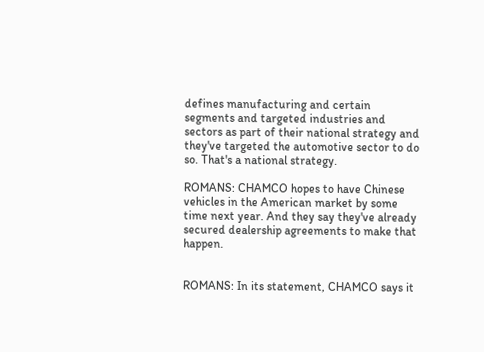defines manufacturing and certain segments and targeted industries and sectors as part of their national strategy and they've targeted the automotive sector to do so. That's a national strategy.

ROMANS: CHAMCO hopes to have Chinese vehicles in the American market by some time next year. And they say they've already secured dealership agreements to make that happen.


ROMANS: In its statement, CHAMCO says it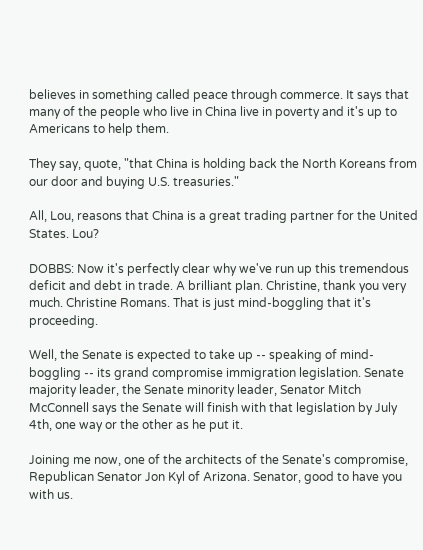believes in something called peace through commerce. It says that many of the people who live in China live in poverty and it's up to Americans to help them.

They say, quote, "that China is holding back the North Koreans from our door and buying U.S. treasuries."

All, Lou, reasons that China is a great trading partner for the United States. Lou?

DOBBS: Now it's perfectly clear why we've run up this tremendous deficit and debt in trade. A brilliant plan. Christine, thank you very much. Christine Romans. That is just mind-boggling that it's proceeding.

Well, the Senate is expected to take up -- speaking of mind- boggling -- its grand compromise immigration legislation. Senate majority leader, the Senate minority leader, Senator Mitch McConnell says the Senate will finish with that legislation by July 4th, one way or the other as he put it.

Joining me now, one of the architects of the Senate's compromise, Republican Senator Jon Kyl of Arizona. Senator, good to have you with us.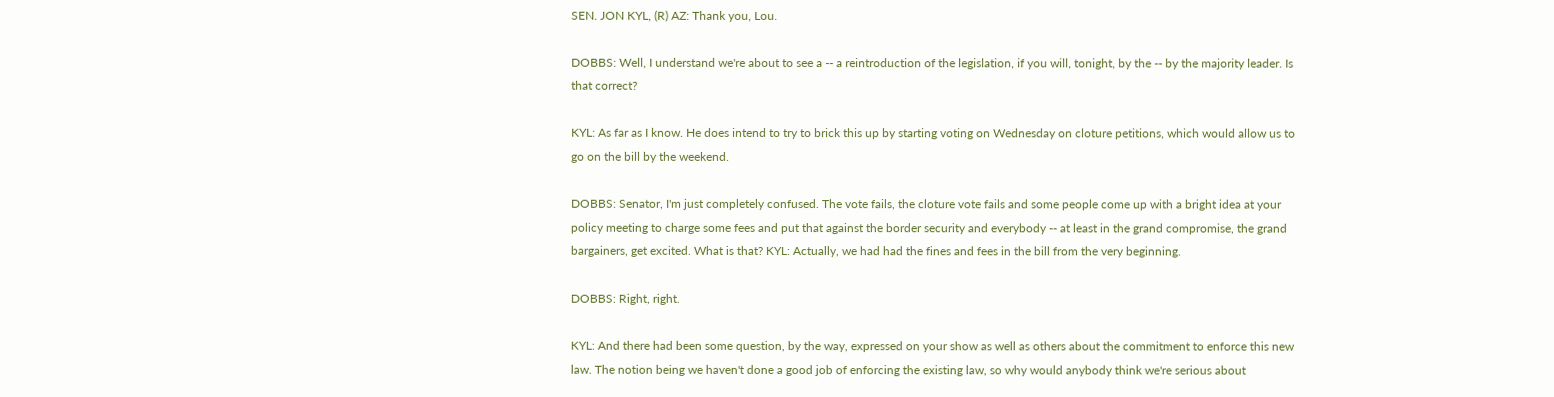SEN. JON KYL, (R) AZ: Thank you, Lou.

DOBBS: Well, I understand we're about to see a -- a reintroduction of the legislation, if you will, tonight, by the -- by the majority leader. Is that correct?

KYL: As far as I know. He does intend to try to brick this up by starting voting on Wednesday on cloture petitions, which would allow us to go on the bill by the weekend.

DOBBS: Senator, I'm just completely confused. The vote fails, the cloture vote fails and some people come up with a bright idea at your policy meeting to charge some fees and put that against the border security and everybody -- at least in the grand compromise, the grand bargainers, get excited. What is that? KYL: Actually, we had had the fines and fees in the bill from the very beginning.

DOBBS: Right, right.

KYL: And there had been some question, by the way, expressed on your show as well as others about the commitment to enforce this new law. The notion being we haven't done a good job of enforcing the existing law, so why would anybody think we're serious about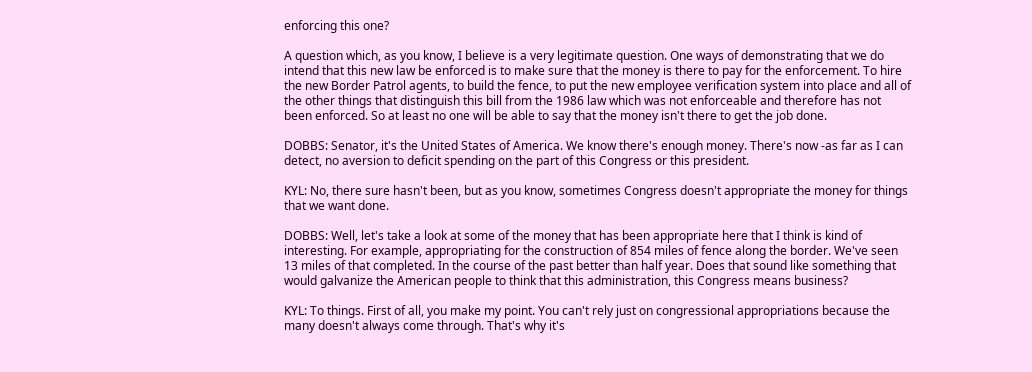enforcing this one?

A question which, as you know, I believe is a very legitimate question. One ways of demonstrating that we do intend that this new law be enforced is to make sure that the money is there to pay for the enforcement. To hire the new Border Patrol agents, to build the fence, to put the new employee verification system into place and all of the other things that distinguish this bill from the 1986 law which was not enforceable and therefore has not been enforced. So at least no one will be able to say that the money isn't there to get the job done.

DOBBS: Senator, it's the United States of America. We know there's enough money. There's now -as far as I can detect, no aversion to deficit spending on the part of this Congress or this president.

KYL: No, there sure hasn't been, but as you know, sometimes Congress doesn't appropriate the money for things that we want done.

DOBBS: Well, let's take a look at some of the money that has been appropriate here that I think is kind of interesting. For example, appropriating for the construction of 854 miles of fence along the border. We've seen 13 miles of that completed. In the course of the past better than half year. Does that sound like something that would galvanize the American people to think that this administration, this Congress means business?

KYL: To things. First of all, you make my point. You can't rely just on congressional appropriations because the many doesn't always come through. That's why it's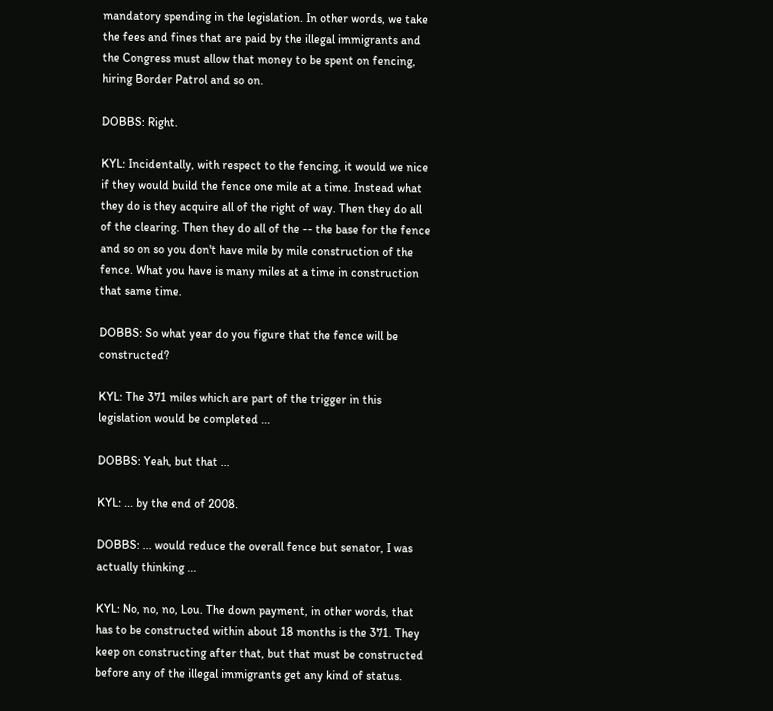mandatory spending in the legislation. In other words, we take the fees and fines that are paid by the illegal immigrants and the Congress must allow that money to be spent on fencing, hiring Border Patrol and so on.

DOBBS: Right.

KYL: Incidentally, with respect to the fencing, it would we nice if they would build the fence one mile at a time. Instead what they do is they acquire all of the right of way. Then they do all of the clearing. Then they do all of the -- the base for the fence and so on so you don't have mile by mile construction of the fence. What you have is many miles at a time in construction that same time.

DOBBS: So what year do you figure that the fence will be constructed?

KYL: The 371 miles which are part of the trigger in this legislation would be completed ...

DOBBS: Yeah, but that ...

KYL: ... by the end of 2008.

DOBBS: ... would reduce the overall fence but senator, I was actually thinking ...

KYL: No, no, no, Lou. The down payment, in other words, that has to be constructed within about 18 months is the 371. They keep on constructing after that, but that must be constructed before any of the illegal immigrants get any kind of status.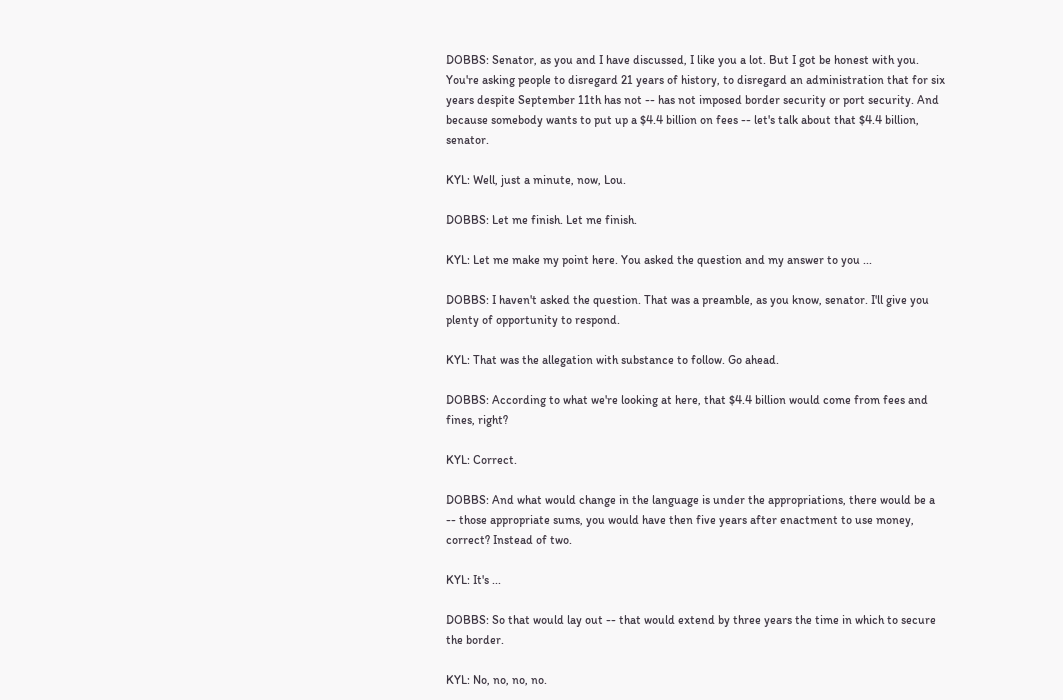DOBBS: Senator, as you and I have discussed, I like you a lot. But I got be honest with you. You're asking people to disregard 21 years of history, to disregard an administration that for six years despite September 11th has not -- has not imposed border security or port security. And because somebody wants to put up a $4.4 billion on fees -- let's talk about that $4.4 billion, senator.

KYL: Well, just a minute, now, Lou.

DOBBS: Let me finish. Let me finish.

KYL: Let me make my point here. You asked the question and my answer to you ...

DOBBS: I haven't asked the question. That was a preamble, as you know, senator. I'll give you plenty of opportunity to respond.

KYL: That was the allegation with substance to follow. Go ahead.

DOBBS: According to what we're looking at here, that $4.4 billion would come from fees and fines, right?

KYL: Correct.

DOBBS: And what would change in the language is under the appropriations, there would be a -- those appropriate sums, you would have then five years after enactment to use money, correct? Instead of two.

KYL: It's ...

DOBBS: So that would lay out -- that would extend by three years the time in which to secure the border.

KYL: No, no, no, no.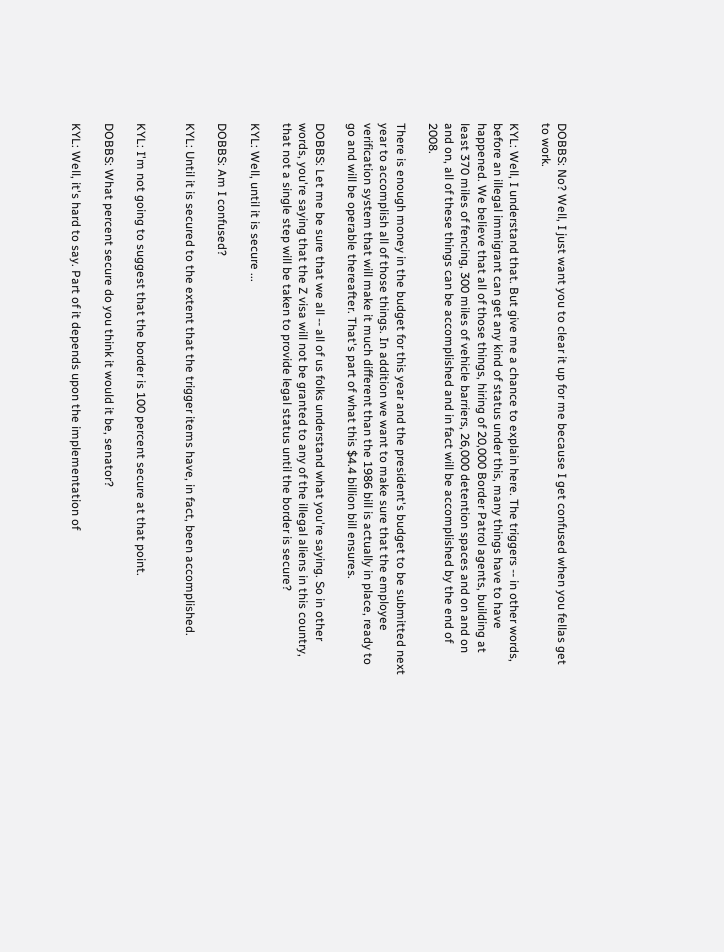DOBBS: No? Well, I just want you to clear it up for me because I get confused when you fellas get to work.

KYL: Well, I understand that. But give me a chance to explain here. The triggers -- in other words, before an illegal immigrant can get any kind of status under this, many things have to have happened. We believe that all of those things, hiring of 20,000 Border Patrol agents, building at least 370 miles of fencing, 300 miles of vehicle barriers, 26,000 detention spaces and on and on and on, all of these things can be accomplished and in fact will be accomplished by the end of 2008.

There is enough money in the budget for this year and the president's budget to be submitted next year to accomplish all of those things. In addition we want to make sure that the employee verification system that will make it much different than the 1986 bill is actually in place, ready to go and will be operable thereafter. That's part of what this $4.4 billion bill ensures.

DOBBS: Let me be sure that we all -- all of us folks understand what you're saying. So in other words, you're saying that the Z visa will not be granted to any of the illegal aliens in this country, that not a single step will be taken to provide legal status until the border is secure?

KYL: Well, until it is secure ...

DOBBS: Am I confused?

KYL: Until it is secured to the extent that the trigger items have, in fact, been accomplished.


KYL: I'm not going to suggest that the border is 100 percent secure at that point.

DOBBS: What percent secure do you think it would it be, senator?

KYL: Well, it's hard to say. Part of it depends upon the implementation of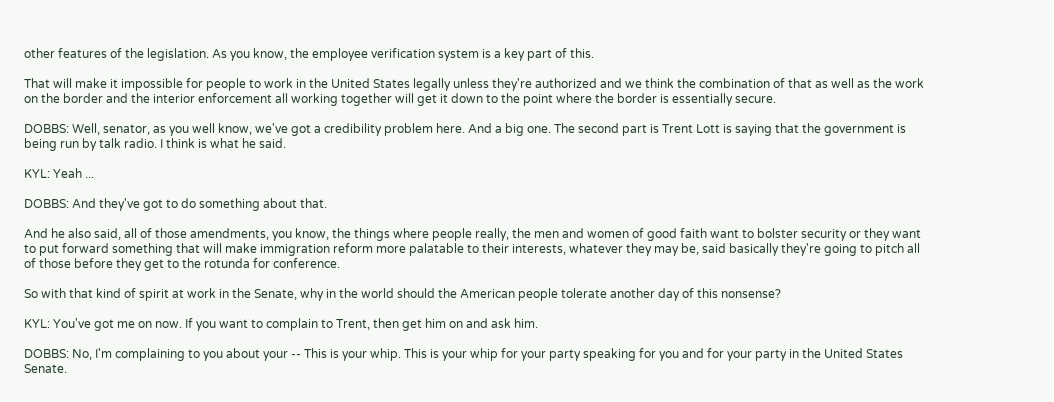other features of the legislation. As you know, the employee verification system is a key part of this.

That will make it impossible for people to work in the United States legally unless they're authorized and we think the combination of that as well as the work on the border and the interior enforcement all working together will get it down to the point where the border is essentially secure.

DOBBS: Well, senator, as you well know, we've got a credibility problem here. And a big one. The second part is Trent Lott is saying that the government is being run by talk radio. I think is what he said.

KYL: Yeah ...

DOBBS: And they've got to do something about that.

And he also said, all of those amendments, you know, the things where people really, the men and women of good faith want to bolster security or they want to put forward something that will make immigration reform more palatable to their interests, whatever they may be, said basically they're going to pitch all of those before they get to the rotunda for conference.

So with that kind of spirit at work in the Senate, why in the world should the American people tolerate another day of this nonsense?

KYL: You've got me on now. If you want to complain to Trent, then get him on and ask him.

DOBBS: No, I'm complaining to you about your -- This is your whip. This is your whip for your party speaking for you and for your party in the United States Senate.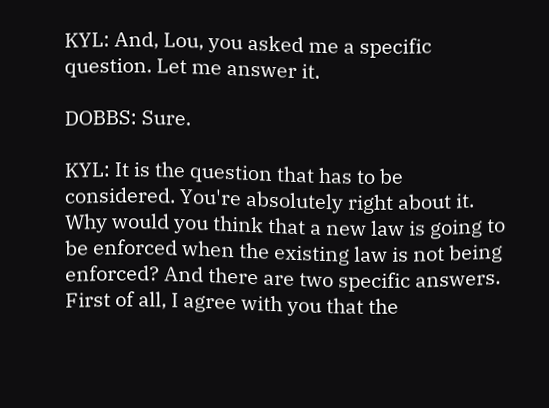KYL: And, Lou, you asked me a specific question. Let me answer it.

DOBBS: Sure.

KYL: It is the question that has to be considered. You're absolutely right about it. Why would you think that a new law is going to be enforced when the existing law is not being enforced? And there are two specific answers. First of all, I agree with you that the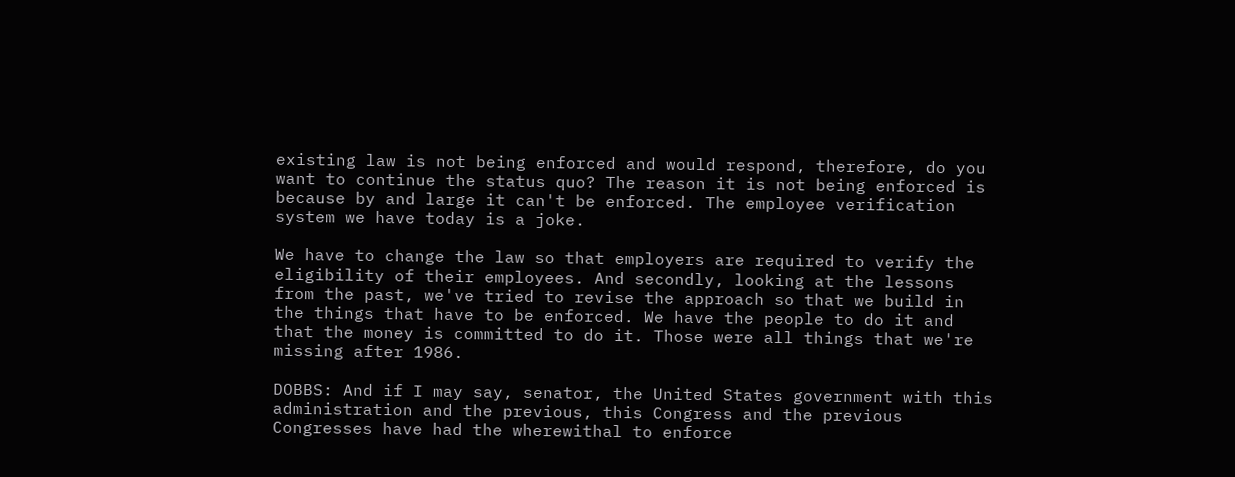existing law is not being enforced and would respond, therefore, do you want to continue the status quo? The reason it is not being enforced is because by and large it can't be enforced. The employee verification system we have today is a joke.

We have to change the law so that employers are required to verify the eligibility of their employees. And secondly, looking at the lessons from the past, we've tried to revise the approach so that we build in the things that have to be enforced. We have the people to do it and that the money is committed to do it. Those were all things that we're missing after 1986.

DOBBS: And if I may say, senator, the United States government with this administration and the previous, this Congress and the previous Congresses have had the wherewithal to enforce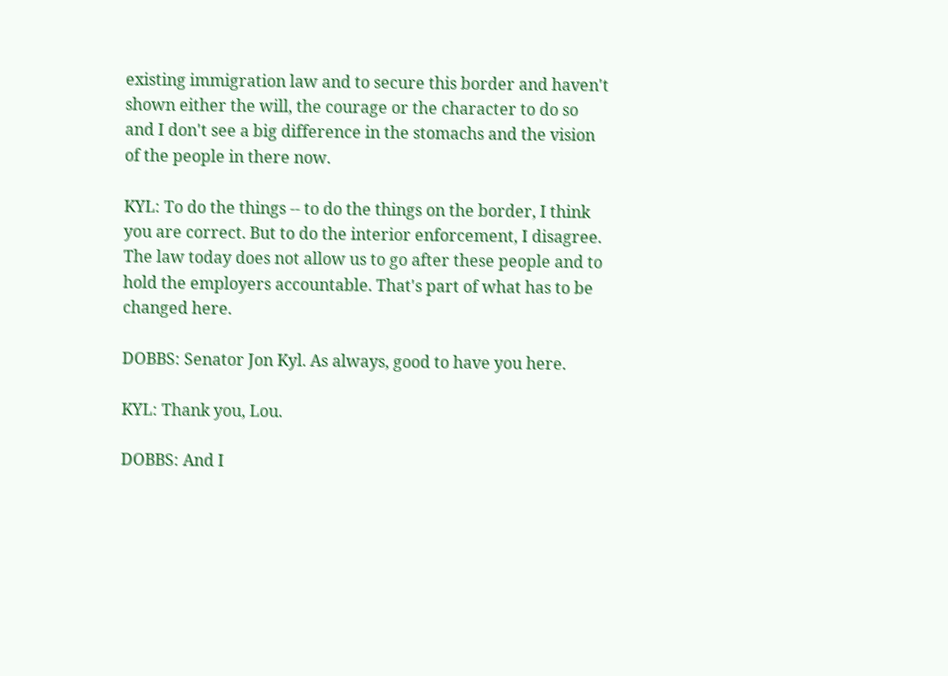existing immigration law and to secure this border and haven't shown either the will, the courage or the character to do so and I don't see a big difference in the stomachs and the vision of the people in there now.

KYL: To do the things -- to do the things on the border, I think you are correct. But to do the interior enforcement, I disagree. The law today does not allow us to go after these people and to hold the employers accountable. That's part of what has to be changed here.

DOBBS: Senator Jon Kyl. As always, good to have you here.

KYL: Thank you, Lou.

DOBBS: And I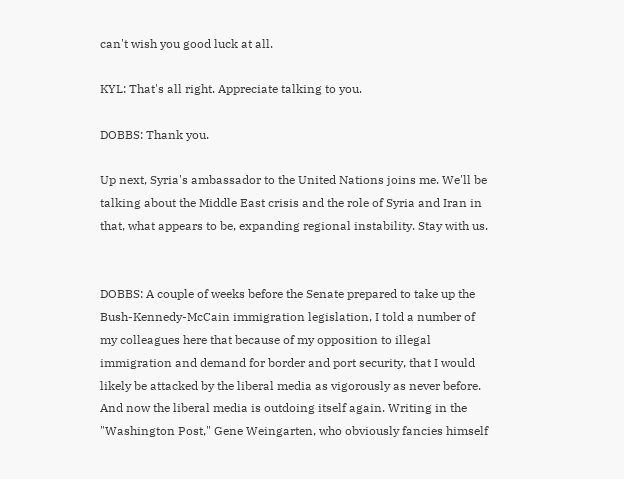can't wish you good luck at all.

KYL: That's all right. Appreciate talking to you.

DOBBS: Thank you.

Up next, Syria's ambassador to the United Nations joins me. We'll be talking about the Middle East crisis and the role of Syria and Iran in that, what appears to be, expanding regional instability. Stay with us.


DOBBS: A couple of weeks before the Senate prepared to take up the Bush-Kennedy-McCain immigration legislation, I told a number of my colleagues here that because of my opposition to illegal immigration and demand for border and port security, that I would likely be attacked by the liberal media as vigorously as never before. And now the liberal media is outdoing itself again. Writing in the "Washington Post," Gene Weingarten, who obviously fancies himself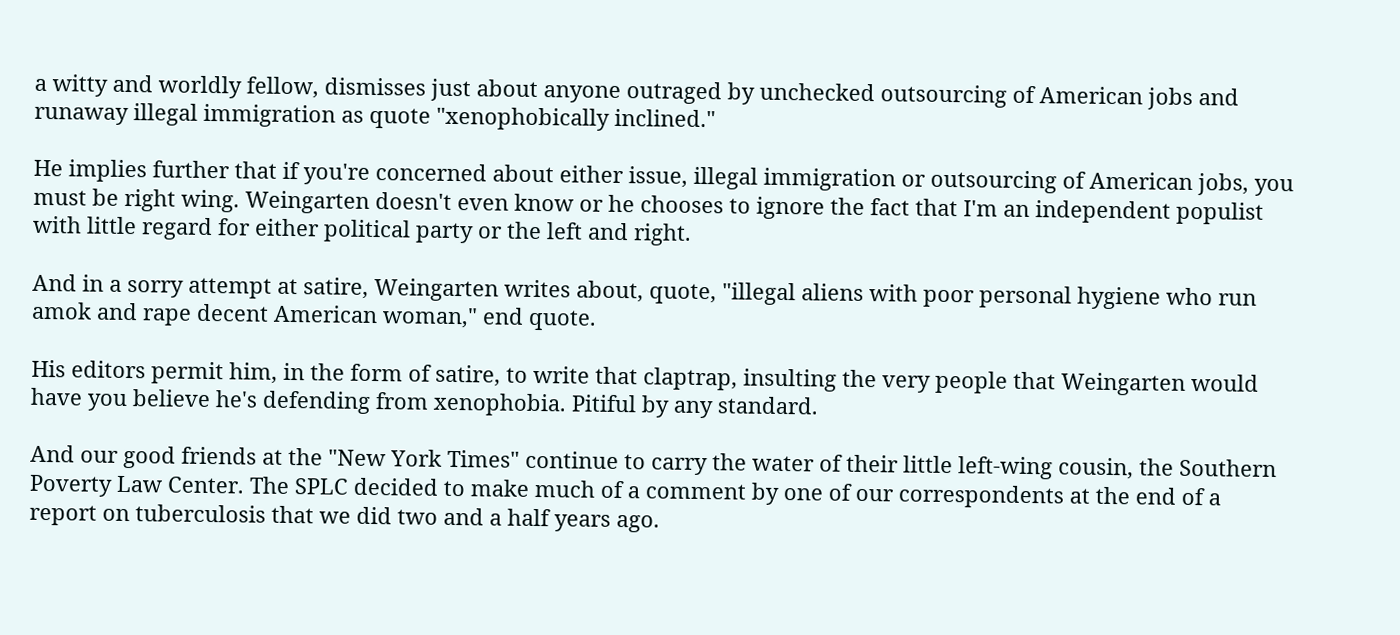a witty and worldly fellow, dismisses just about anyone outraged by unchecked outsourcing of American jobs and runaway illegal immigration as quote "xenophobically inclined."

He implies further that if you're concerned about either issue, illegal immigration or outsourcing of American jobs, you must be right wing. Weingarten doesn't even know or he chooses to ignore the fact that I'm an independent populist with little regard for either political party or the left and right.

And in a sorry attempt at satire, Weingarten writes about, quote, "illegal aliens with poor personal hygiene who run amok and rape decent American woman," end quote.

His editors permit him, in the form of satire, to write that claptrap, insulting the very people that Weingarten would have you believe he's defending from xenophobia. Pitiful by any standard.

And our good friends at the "New York Times" continue to carry the water of their little left-wing cousin, the Southern Poverty Law Center. The SPLC decided to make much of a comment by one of our correspondents at the end of a report on tuberculosis that we did two and a half years ago.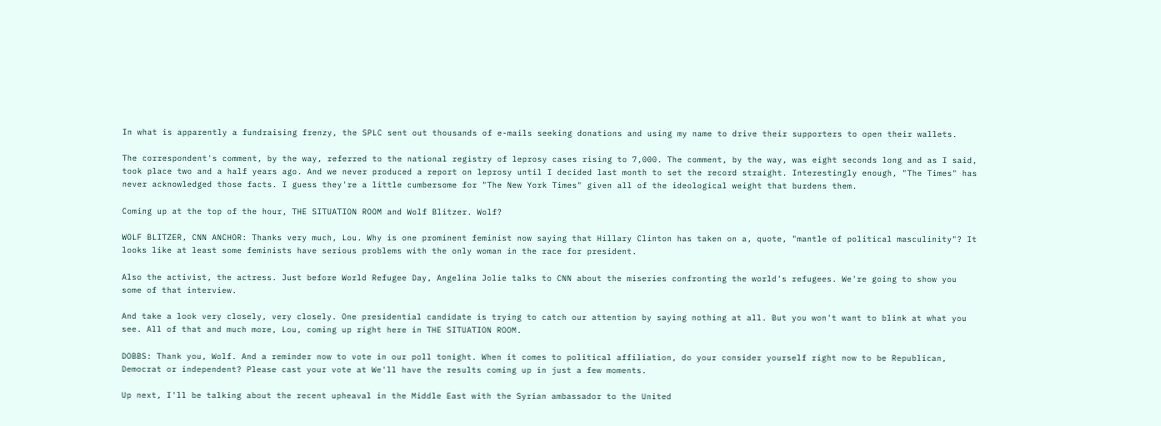In what is apparently a fundraising frenzy, the SPLC sent out thousands of e-mails seeking donations and using my name to drive their supporters to open their wallets.

The correspondent's comment, by the way, referred to the national registry of leprosy cases rising to 7,000. The comment, by the way, was eight seconds long and as I said, took place two and a half years ago. And we never produced a report on leprosy until I decided last month to set the record straight. Interestingly enough, "The Times" has never acknowledged those facts. I guess they're a little cumbersome for "The New York Times" given all of the ideological weight that burdens them.

Coming up at the top of the hour, THE SITUATION ROOM and Wolf Blitzer. Wolf?

WOLF BLITZER, CNN ANCHOR: Thanks very much, Lou. Why is one prominent feminist now saying that Hillary Clinton has taken on a, quote, "mantle of political masculinity"? It looks like at least some feminists have serious problems with the only woman in the race for president.

Also the activist, the actress. Just before World Refugee Day, Angelina Jolie talks to CNN about the miseries confronting the world's refugees. We're going to show you some of that interview.

And take a look very closely, very closely. One presidential candidate is trying to catch our attention by saying nothing at all. But you won't want to blink at what you see. All of that and much more, Lou, coming up right here in THE SITUATION ROOM.

DOBBS: Thank you, Wolf. And a reminder now to vote in our poll tonight. When it comes to political affiliation, do your consider yourself right now to be Republican, Democrat or independent? Please cast your vote at We'll have the results coming up in just a few moments.

Up next, I'll be talking about the recent upheaval in the Middle East with the Syrian ambassador to the United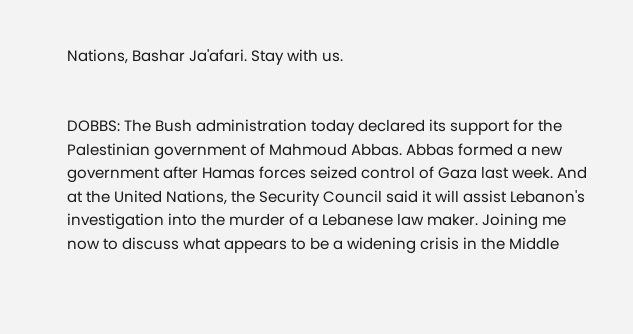Nations, Bashar Ja'afari. Stay with us.


DOBBS: The Bush administration today declared its support for the Palestinian government of Mahmoud Abbas. Abbas formed a new government after Hamas forces seized control of Gaza last week. And at the United Nations, the Security Council said it will assist Lebanon's investigation into the murder of a Lebanese law maker. Joining me now to discuss what appears to be a widening crisis in the Middle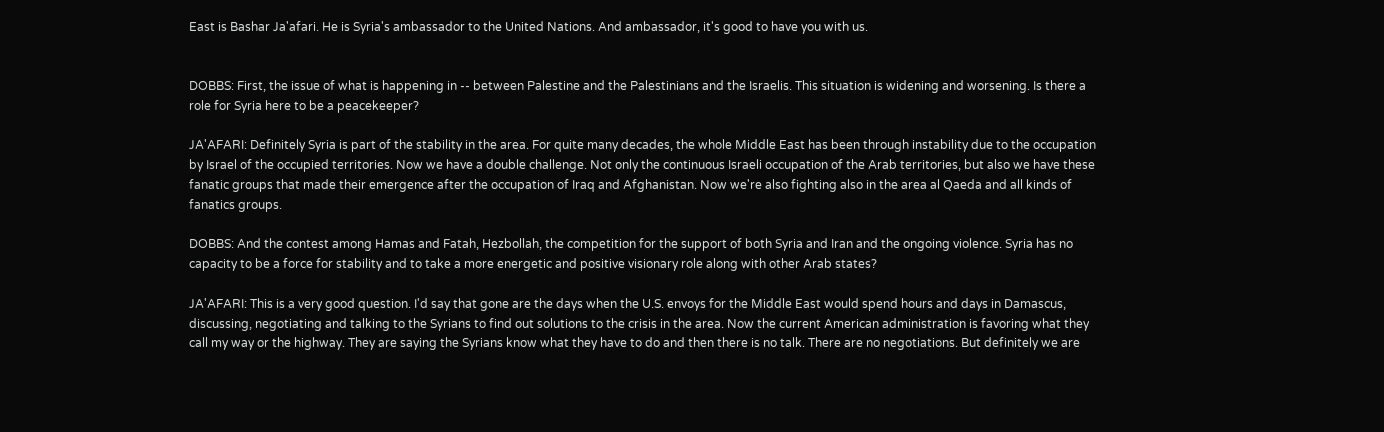East is Bashar Ja'afari. He is Syria's ambassador to the United Nations. And ambassador, it's good to have you with us.


DOBBS: First, the issue of what is happening in -- between Palestine and the Palestinians and the Israelis. This situation is widening and worsening. Is there a role for Syria here to be a peacekeeper?

JA'AFARI: Definitely Syria is part of the stability in the area. For quite many decades, the whole Middle East has been through instability due to the occupation by Israel of the occupied territories. Now we have a double challenge. Not only the continuous Israeli occupation of the Arab territories, but also we have these fanatic groups that made their emergence after the occupation of Iraq and Afghanistan. Now we're also fighting also in the area al Qaeda and all kinds of fanatics groups.

DOBBS: And the contest among Hamas and Fatah, Hezbollah, the competition for the support of both Syria and Iran and the ongoing violence. Syria has no capacity to be a force for stability and to take a more energetic and positive visionary role along with other Arab states?

JA'AFARI: This is a very good question. I'd say that gone are the days when the U.S. envoys for the Middle East would spend hours and days in Damascus, discussing, negotiating and talking to the Syrians to find out solutions to the crisis in the area. Now the current American administration is favoring what they call my way or the highway. They are saying the Syrians know what they have to do and then there is no talk. There are no negotiations. But definitely we are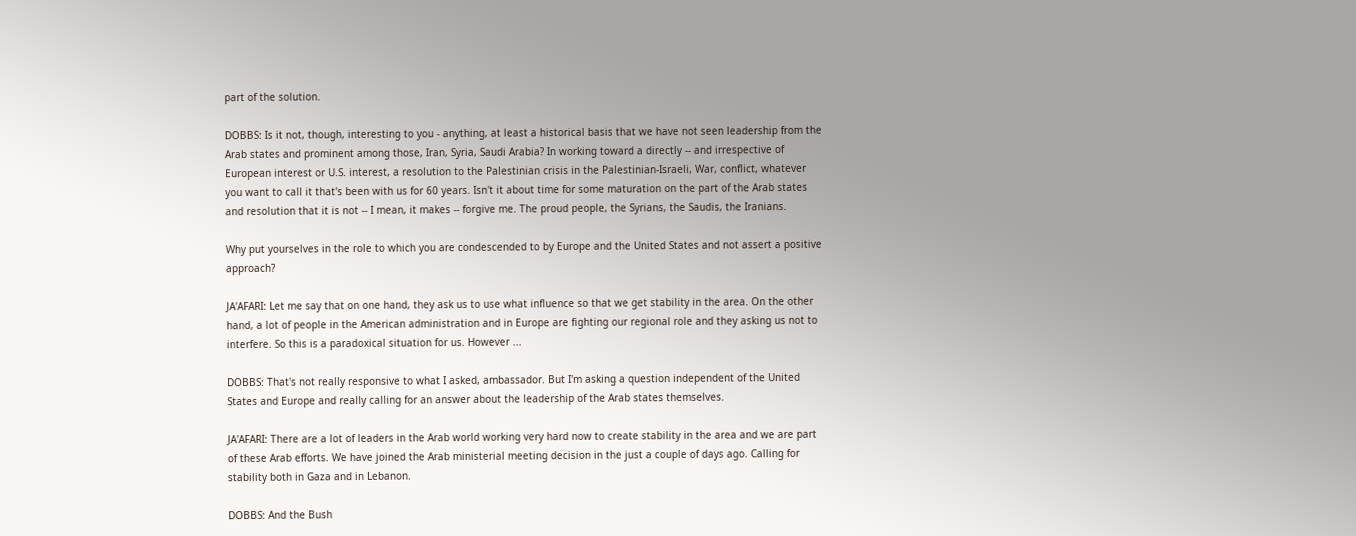part of the solution.

DOBBS: Is it not, though, interesting to you - anything, at least a historical basis that we have not seen leadership from the Arab states and prominent among those, Iran, Syria, Saudi Arabia? In working toward a directly -- and irrespective of European interest or U.S. interest, a resolution to the Palestinian crisis in the Palestinian-Israeli, War, conflict, whatever you want to call it that's been with us for 60 years. Isn't it about time for some maturation on the part of the Arab states and resolution that it is not -- I mean, it makes -- forgive me. The proud people, the Syrians, the Saudis, the Iranians.

Why put yourselves in the role to which you are condescended to by Europe and the United States and not assert a positive approach?

JA'AFARI: Let me say that on one hand, they ask us to use what influence so that we get stability in the area. On the other hand, a lot of people in the American administration and in Europe are fighting our regional role and they asking us not to interfere. So this is a paradoxical situation for us. However ...

DOBBS: That's not really responsive to what I asked, ambassador. But I'm asking a question independent of the United States and Europe and really calling for an answer about the leadership of the Arab states themselves.

JA'AFARI: There are a lot of leaders in the Arab world working very hard now to create stability in the area and we are part of these Arab efforts. We have joined the Arab ministerial meeting decision in the just a couple of days ago. Calling for stability both in Gaza and in Lebanon.

DOBBS: And the Bush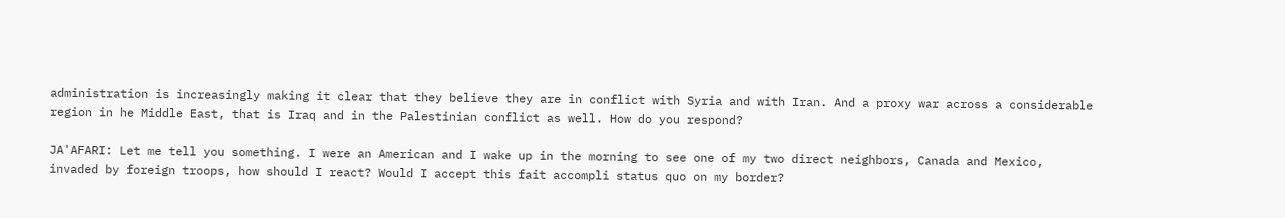administration is increasingly making it clear that they believe they are in conflict with Syria and with Iran. And a proxy war across a considerable region in he Middle East, that is Iraq and in the Palestinian conflict as well. How do you respond?

JA'AFARI: Let me tell you something. I were an American and I wake up in the morning to see one of my two direct neighbors, Canada and Mexico, invaded by foreign troops, how should I react? Would I accept this fait accompli status quo on my border?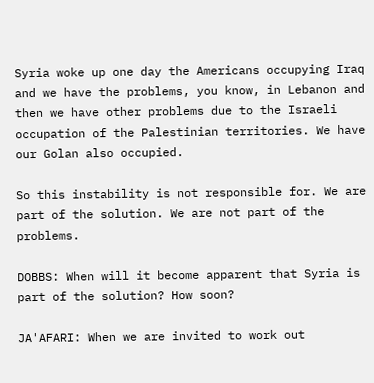Syria woke up one day the Americans occupying Iraq and we have the problems, you know, in Lebanon and then we have other problems due to the Israeli occupation of the Palestinian territories. We have our Golan also occupied.

So this instability is not responsible for. We are part of the solution. We are not part of the problems.

DOBBS: When will it become apparent that Syria is part of the solution? How soon?

JA'AFARI: When we are invited to work out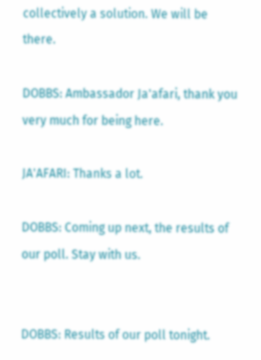collectively a solution. We will be there.

DOBBS: Ambassador Ja'afari, thank you very much for being here.

JA'AFARI: Thanks a lot.

DOBBS: Coming up next, the results of our poll. Stay with us.


DOBBS: Results of our poll tonight.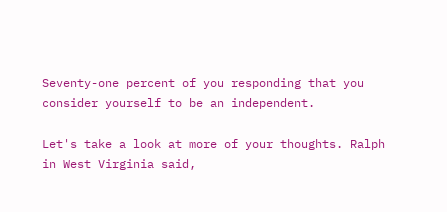Seventy-one percent of you responding that you consider yourself to be an independent.

Let's take a look at more of your thoughts. Ralph in West Virginia said,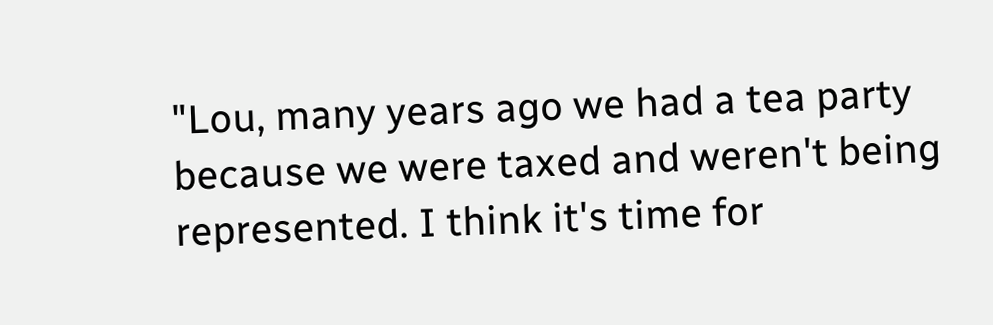"Lou, many years ago we had a tea party because we were taxed and weren't being represented. I think it's time for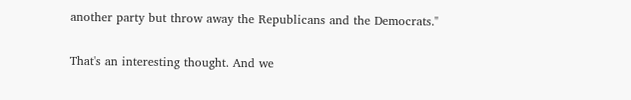another party but throw away the Republicans and the Democrats."

That's an interesting thought. And we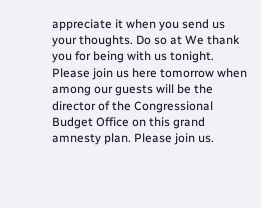appreciate it when you send us your thoughts. Do so at We thank you for being with us tonight. Please join us here tomorrow when among our guests will be the director of the Congressional Budget Office on this grand amnesty plan. Please join us.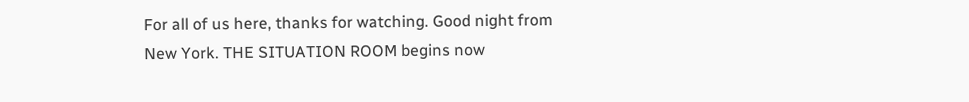For all of us here, thanks for watching. Good night from New York. THE SITUATION ROOM begins now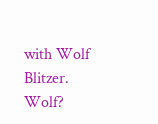with Wolf Blitzer. Wolf?